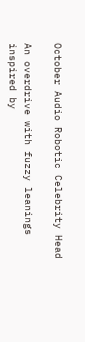October Audio Robotic Celebrity Head

An overdrive with fuzzy leanings inspired by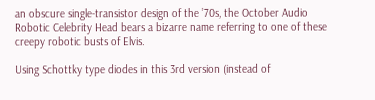an obscure single-transistor design of the ’70s, the October Audio Robotic Celebrity Head bears a bizarre name referring to one of these creepy robotic busts of Elvis.

Using Schottky type diodes in this 3rd version (instead of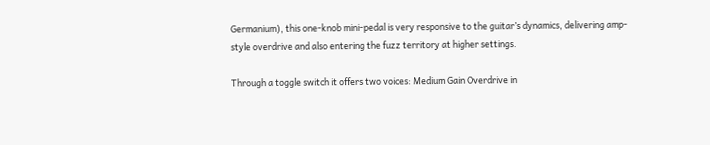Germanium), this one-knob mini-pedal is very responsive to the guitar’s dynamics, delivering amp-style overdrive and also entering the fuzz territory at higher settings.

Through a toggle switch it offers two voices: Medium Gain Overdrive in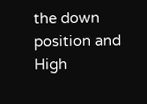the down position and High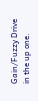Gain/Fuzzy Drive in the up one.